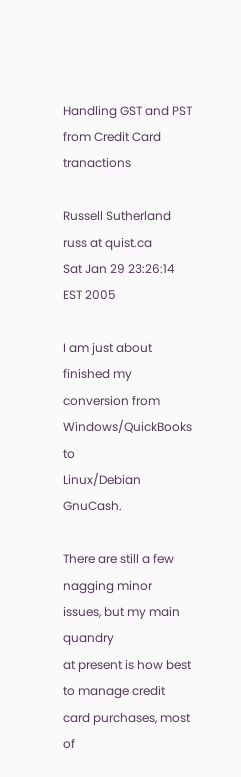Handling GST and PST from Credit Card tranactions

Russell Sutherland russ at quist.ca
Sat Jan 29 23:26:14 EST 2005

I am just about finished my conversion from Windows/QuickBooks to
Linux/Debian GnuCash.

There are still a few nagging minor issues, but my main quandry
at present is how best to manage credit card purchases, most of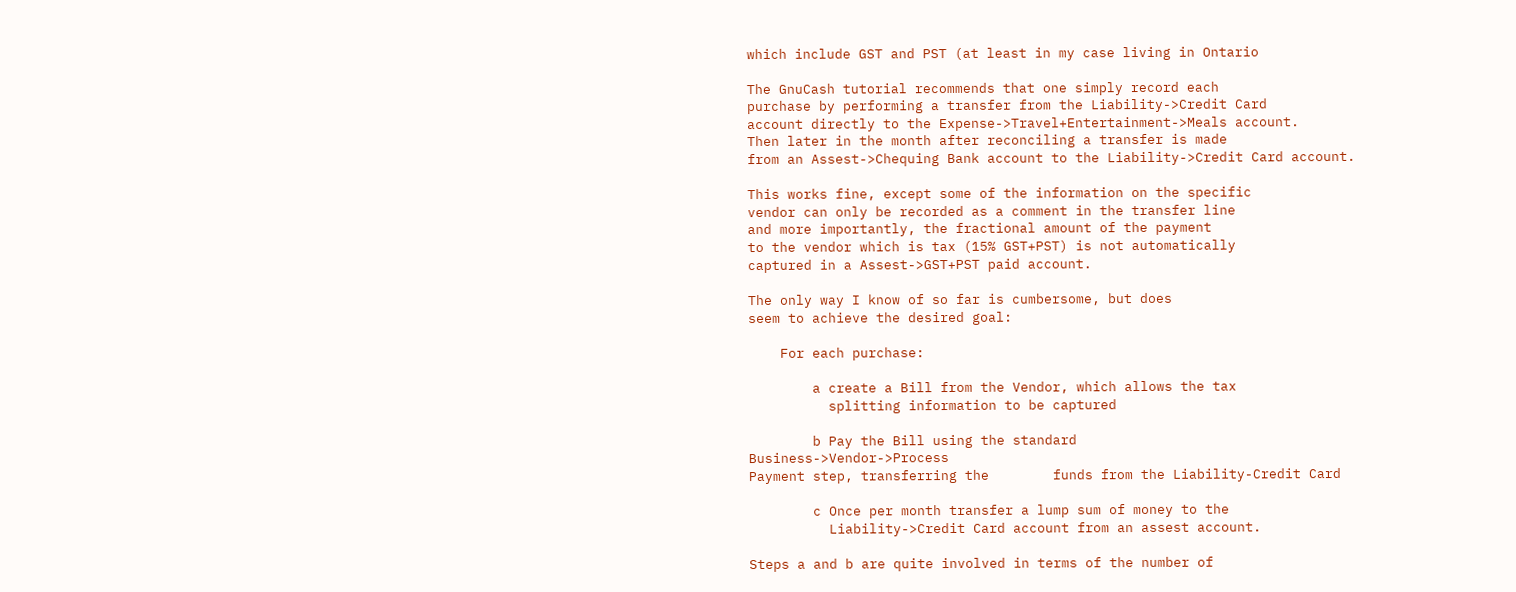which include GST and PST (at least in my case living in Ontario

The GnuCash tutorial recommends that one simply record each
purchase by performing a transfer from the Liability->Credit Card
account directly to the Expense->Travel+Entertainment->Meals account.
Then later in the month after reconciling a transfer is made
from an Assest->Chequing Bank account to the Liability->Credit Card account.

This works fine, except some of the information on the specific
vendor can only be recorded as a comment in the transfer line
and more importantly, the fractional amount of the payment
to the vendor which is tax (15% GST+PST) is not automatically
captured in a Assest->GST+PST paid account.

The only way I know of so far is cumbersome, but does
seem to achieve the desired goal:

    For each purchase:

        a create a Bill from the Vendor, which allows the tax
          splitting information to be captured

        b Pay the Bill using the standard                         Business->Vendor->Process
Payment step, transferring the        funds from the Liability-Credit Card

        c Once per month transfer a lump sum of money to the
          Liability->Credit Card account from an assest account.

Steps a and b are quite involved in terms of the number of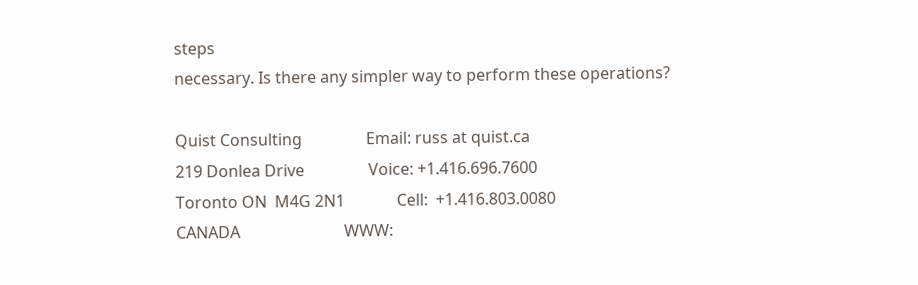steps
necessary. Is there any simpler way to perform these operations?

Quist Consulting                Email: russ at quist.ca
219 Donlea Drive                Voice: +1.416.696.7600
Toronto ON  M4G 2N1             Cell:  +1.416.803.0080
CANADA                          WWW: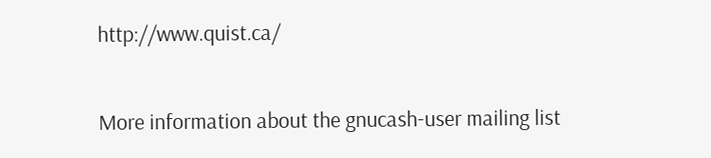http://www.quist.ca/

More information about the gnucash-user mailing list